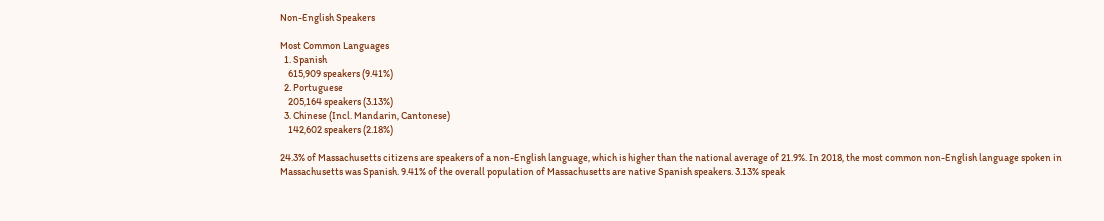Non-English Speakers

Most Common Languages
  1. Spanish
    615,909 speakers (9.41%)
  2. Portuguese
    205,164 speakers (3.13%)
  3. Chinese (Incl. Mandarin, Cantonese)
    142,602 speakers (2.18%)

24.3% of Massachusetts citizens are speakers of a non-English language, which is higher than the national average of 21.9%. In 2018, the most common non-English language spoken in Massachusetts was Spanish. 9.41% of the overall population of Massachusetts are native Spanish speakers. 3.13% speak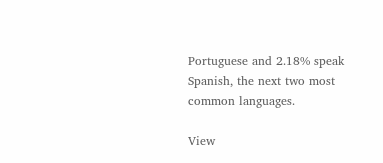Portuguese and 2.18% speak Spanish, the next two most common languages.

View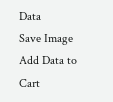Data
Save Image
Add Data to Cart